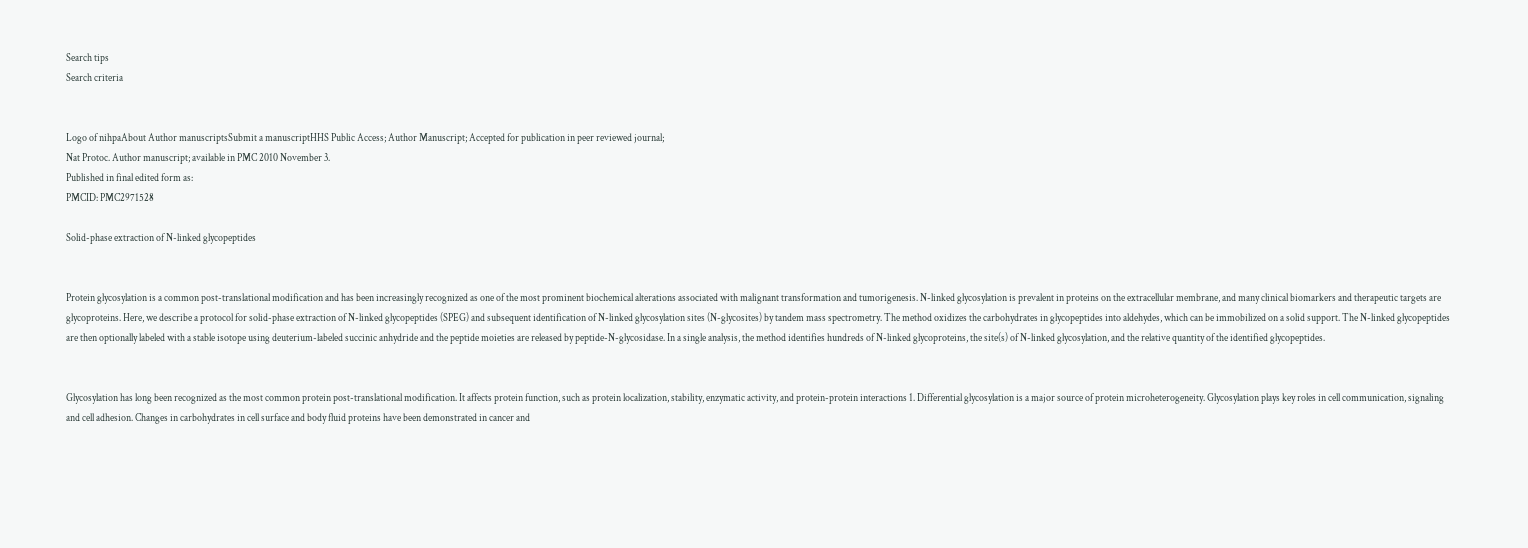Search tips
Search criteria


Logo of nihpaAbout Author manuscriptsSubmit a manuscriptHHS Public Access; Author Manuscript; Accepted for publication in peer reviewed journal;
Nat Protoc. Author manuscript; available in PMC 2010 November 3.
Published in final edited form as:
PMCID: PMC2971528

Solid-phase extraction of N-linked glycopeptides


Protein glycosylation is a common post-translational modification and has been increasingly recognized as one of the most prominent biochemical alterations associated with malignant transformation and tumorigenesis. N-linked glycosylation is prevalent in proteins on the extracellular membrane, and many clinical biomarkers and therapeutic targets are glycoproteins. Here, we describe a protocol for solid-phase extraction of N-linked glycopeptides (SPEG) and subsequent identification of N-linked glycosylation sites (N-glycosites) by tandem mass spectrometry. The method oxidizes the carbohydrates in glycopeptides into aldehydes, which can be immobilized on a solid support. The N-linked glycopeptides are then optionally labeled with a stable isotope using deuterium-labeled succinic anhydride and the peptide moieties are released by peptide-N-glycosidase. In a single analysis, the method identifies hundreds of N-linked glycoproteins, the site(s) of N-linked glycosylation, and the relative quantity of the identified glycopeptides.


Glycosylation has long been recognized as the most common protein post-translational modification. It affects protein function, such as protein localization, stability, enzymatic activity, and protein-protein interactions 1. Differential glycosylation is a major source of protein microheterogeneity. Glycosylation plays key roles in cell communication, signaling and cell adhesion. Changes in carbohydrates in cell surface and body fluid proteins have been demonstrated in cancer and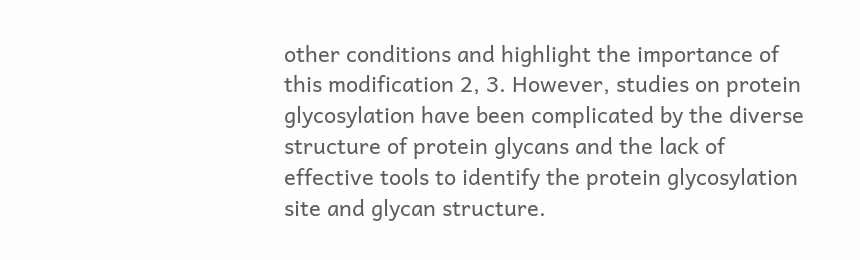other conditions and highlight the importance of this modification 2, 3. However, studies on protein glycosylation have been complicated by the diverse structure of protein glycans and the lack of effective tools to identify the protein glycosylation site and glycan structure.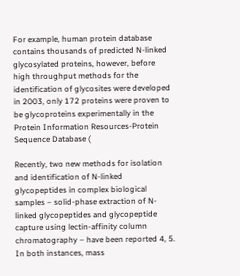For example, human protein database contains thousands of predicted N-linked glycosylated proteins, however, before high throughput methods for the identification of glycosites were developed in 2003, only 172 proteins were proven to be glycoproteins experimentally in the Protein Information Resources-Protein Sequence Database (

Recently, two new methods for isolation and identification of N-linked glycopeptides in complex biological samples – solid-phase extraction of N-linked glycopeptides and glycopeptide capture using lectin-affinity column chromatography – have been reported 4, 5. In both instances, mass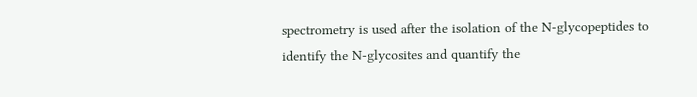spectrometry is used after the isolation of the N-glycopeptides to identify the N-glycosites and quantify the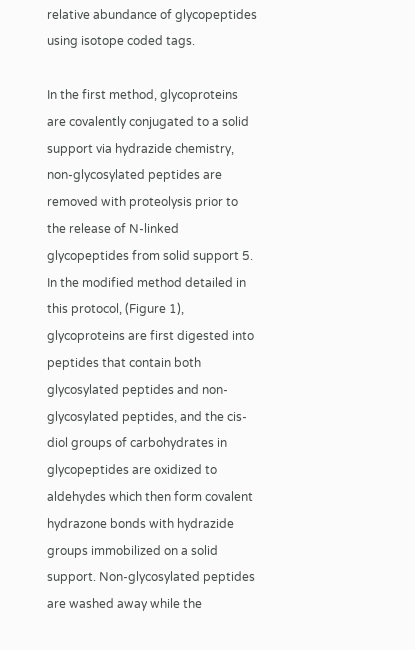relative abundance of glycopeptides using isotope coded tags.

In the first method, glycoproteins are covalently conjugated to a solid support via hydrazide chemistry, non-glycosylated peptides are removed with proteolysis prior to the release of N-linked glycopeptides from solid support 5. In the modified method detailed in this protocol, (Figure 1), glycoproteins are first digested into peptides that contain both glycosylated peptides and non-glycosylated peptides, and the cis-diol groups of carbohydrates in glycopeptides are oxidized to aldehydes which then form covalent hydrazone bonds with hydrazide groups immobilized on a solid support. Non-glycosylated peptides are washed away while the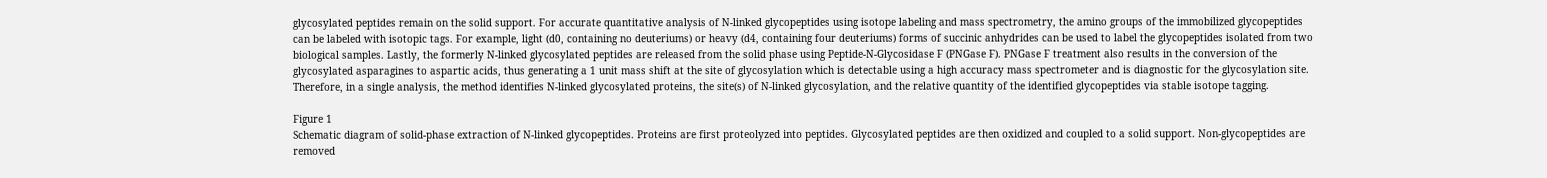glycosylated peptides remain on the solid support. For accurate quantitative analysis of N-linked glycopeptides using isotope labeling and mass spectrometry, the amino groups of the immobilized glycopeptides can be labeled with isotopic tags. For example, light (d0, containing no deuteriums) or heavy (d4, containing four deuteriums) forms of succinic anhydrides can be used to label the glycopeptides isolated from two biological samples. Lastly, the formerly N-linked glycosylated peptides are released from the solid phase using Peptide-N-Glycosidase F (PNGase F). PNGase F treatment also results in the conversion of the glycosylated asparagines to aspartic acids, thus generating a 1 unit mass shift at the site of glycosylation which is detectable using a high accuracy mass spectrometer and is diagnostic for the glycosylation site. Therefore, in a single analysis, the method identifies N-linked glycosylated proteins, the site(s) of N-linked glycosylation, and the relative quantity of the identified glycopeptides via stable isotope tagging.

Figure 1
Schematic diagram of solid-phase extraction of N-linked glycopeptides. Proteins are first proteolyzed into peptides. Glycosylated peptides are then oxidized and coupled to a solid support. Non-glycopeptides are removed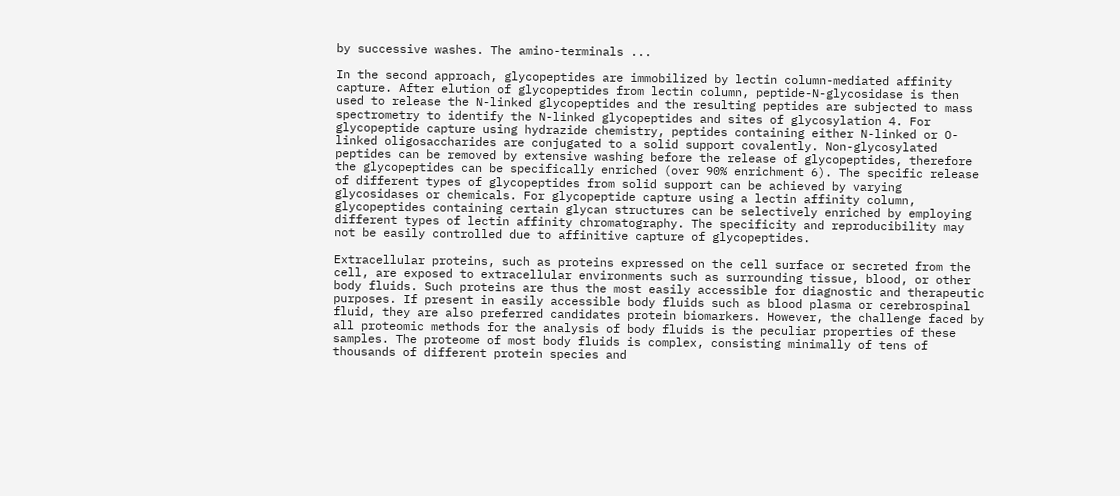by successive washes. The amino-terminals ...

In the second approach, glycopeptides are immobilized by lectin column-mediated affinity capture. After elution of glycopeptides from lectin column, peptide-N-glycosidase is then used to release the N-linked glycopeptides and the resulting peptides are subjected to mass spectrometry to identify the N-linked glycopeptides and sites of glycosylation 4. For glycopeptide capture using hydrazide chemistry, peptides containing either N-linked or O-linked oligosaccharides are conjugated to a solid support covalently. Non-glycosylated peptides can be removed by extensive washing before the release of glycopeptides, therefore the glycopeptides can be specifically enriched (over 90% enrichment 6). The specific release of different types of glycopeptides from solid support can be achieved by varying glycosidases or chemicals. For glycopeptide capture using a lectin affinity column, glycopeptides containing certain glycan structures can be selectively enriched by employing different types of lectin affinity chromatography. The specificity and reproducibility may not be easily controlled due to affinitive capture of glycopeptides.

Extracellular proteins, such as proteins expressed on the cell surface or secreted from the cell, are exposed to extracellular environments such as surrounding tissue, blood, or other body fluids. Such proteins are thus the most easily accessible for diagnostic and therapeutic purposes. If present in easily accessible body fluids such as blood plasma or cerebrospinal fluid, they are also preferred candidates protein biomarkers. However, the challenge faced by all proteomic methods for the analysis of body fluids is the peculiar properties of these samples. The proteome of most body fluids is complex, consisting minimally of tens of thousands of different protein species and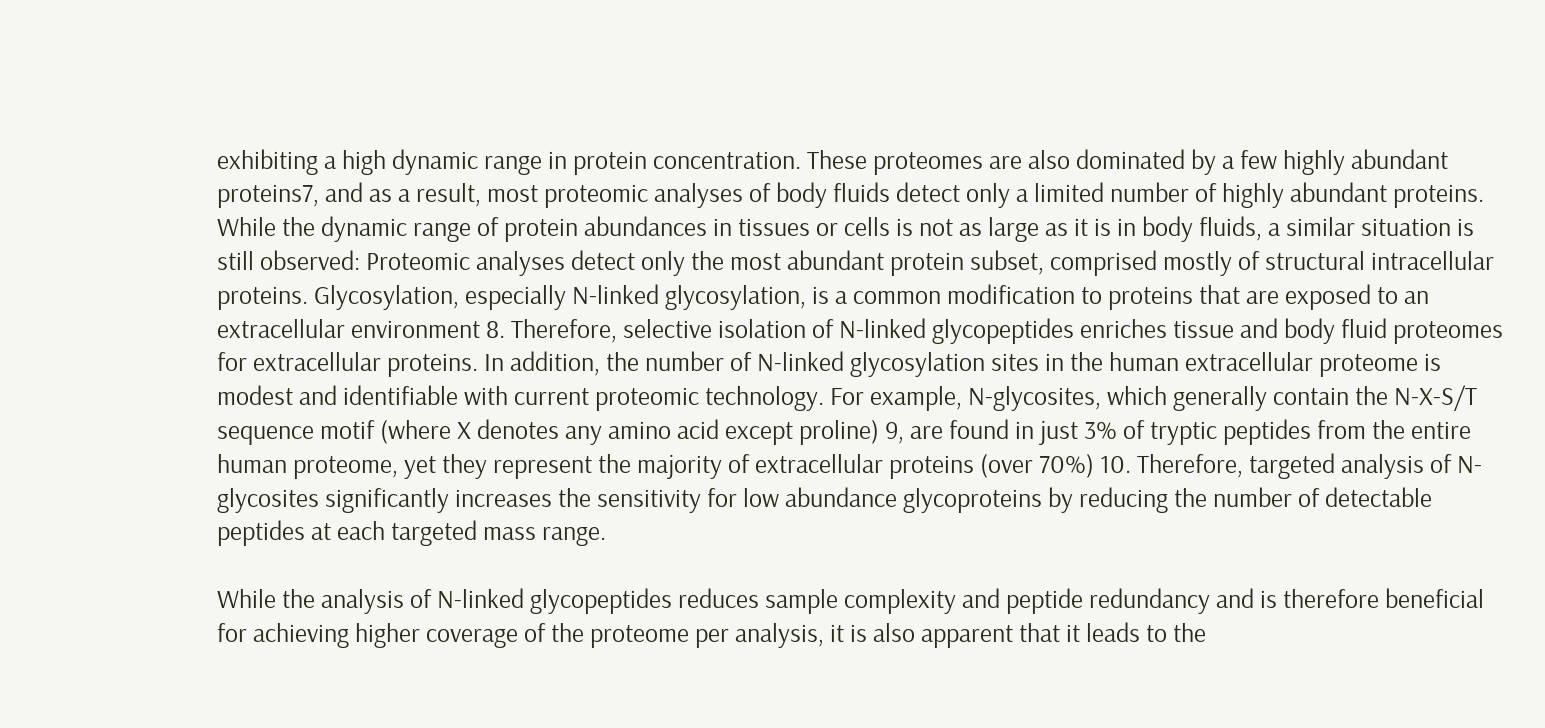exhibiting a high dynamic range in protein concentration. These proteomes are also dominated by a few highly abundant proteins7, and as a result, most proteomic analyses of body fluids detect only a limited number of highly abundant proteins. While the dynamic range of protein abundances in tissues or cells is not as large as it is in body fluids, a similar situation is still observed: Proteomic analyses detect only the most abundant protein subset, comprised mostly of structural intracellular proteins. Glycosylation, especially N-linked glycosylation, is a common modification to proteins that are exposed to an extracellular environment 8. Therefore, selective isolation of N-linked glycopeptides enriches tissue and body fluid proteomes for extracellular proteins. In addition, the number of N-linked glycosylation sites in the human extracellular proteome is modest and identifiable with current proteomic technology. For example, N-glycosites, which generally contain the N-X-S/T sequence motif (where X denotes any amino acid except proline) 9, are found in just 3% of tryptic peptides from the entire human proteome, yet they represent the majority of extracellular proteins (over 70%) 10. Therefore, targeted analysis of N-glycosites significantly increases the sensitivity for low abundance glycoproteins by reducing the number of detectable peptides at each targeted mass range.

While the analysis of N-linked glycopeptides reduces sample complexity and peptide redundancy and is therefore beneficial for achieving higher coverage of the proteome per analysis, it is also apparent that it leads to the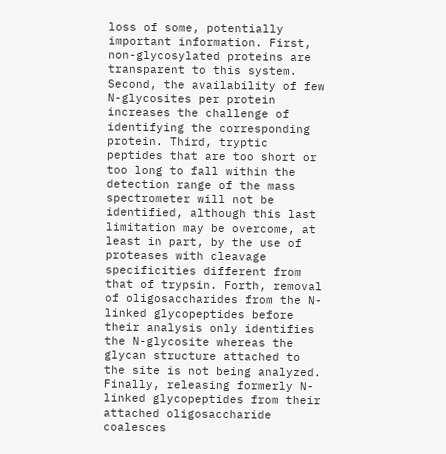loss of some, potentially important information. First, non-glycosylated proteins are transparent to this system. Second, the availability of few N-glycosites per protein increases the challenge of identifying the corresponding protein. Third, tryptic peptides that are too short or too long to fall within the detection range of the mass spectrometer will not be identified, although this last limitation may be overcome, at least in part, by the use of proteases with cleavage specificities different from that of trypsin. Forth, removal of oligosaccharides from the N-linked glycopeptides before their analysis only identifies the N-glycosite whereas the glycan structure attached to the site is not being analyzed. Finally, releasing formerly N-linked glycopeptides from their attached oligosaccharide coalesces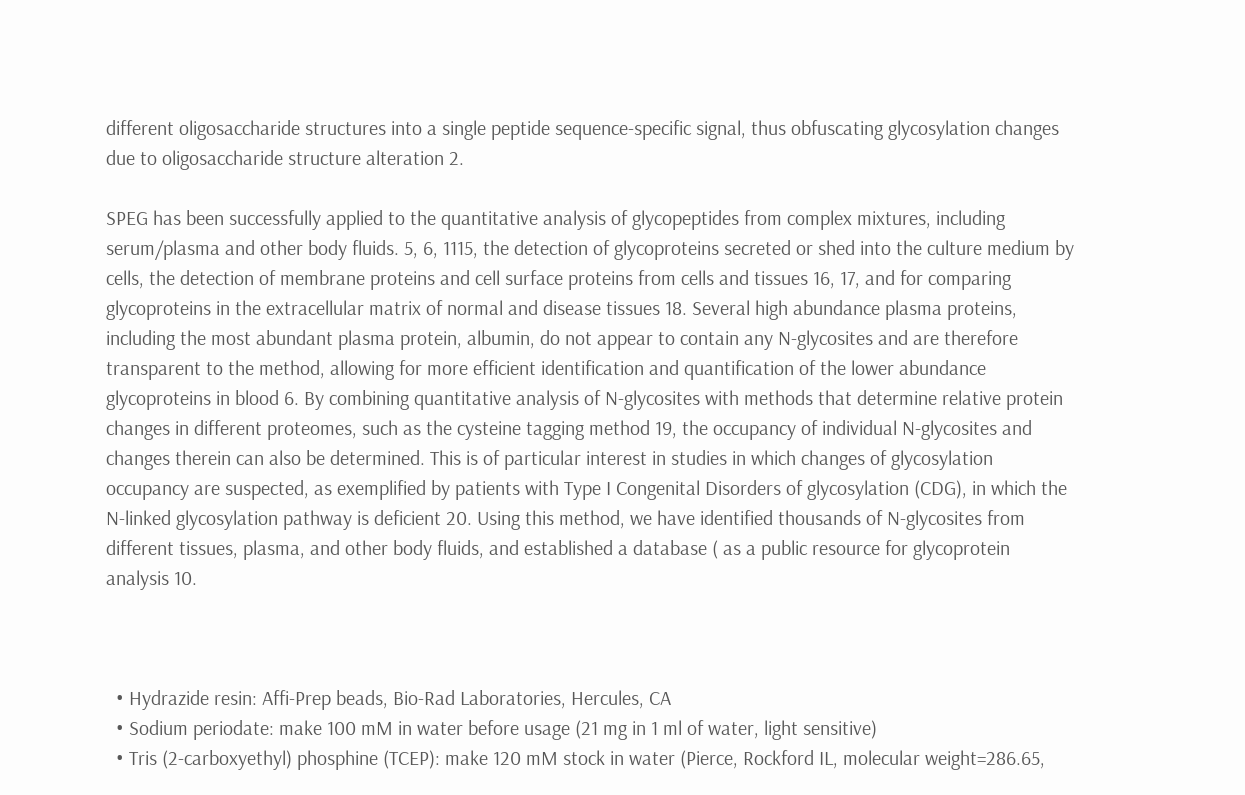different oligosaccharide structures into a single peptide sequence-specific signal, thus obfuscating glycosylation changes due to oligosaccharide structure alteration 2.

SPEG has been successfully applied to the quantitative analysis of glycopeptides from complex mixtures, including serum/plasma and other body fluids. 5, 6, 1115, the detection of glycoproteins secreted or shed into the culture medium by cells, the detection of membrane proteins and cell surface proteins from cells and tissues 16, 17, and for comparing glycoproteins in the extracellular matrix of normal and disease tissues 18. Several high abundance plasma proteins, including the most abundant plasma protein, albumin, do not appear to contain any N-glycosites and are therefore transparent to the method, allowing for more efficient identification and quantification of the lower abundance glycoproteins in blood 6. By combining quantitative analysis of N-glycosites with methods that determine relative protein changes in different proteomes, such as the cysteine tagging method 19, the occupancy of individual N-glycosites and changes therein can also be determined. This is of particular interest in studies in which changes of glycosylation occupancy are suspected, as exemplified by patients with Type I Congenital Disorders of glycosylation (CDG), in which the N-linked glycosylation pathway is deficient 20. Using this method, we have identified thousands of N-glycosites from different tissues, plasma, and other body fluids, and established a database ( as a public resource for glycoprotein analysis 10.



  • Hydrazide resin: Affi-Prep beads, Bio-Rad Laboratories, Hercules, CA
  • Sodium periodate: make 100 mM in water before usage (21 mg in 1 ml of water, light sensitive)
  • Tris (2-carboxyethyl) phosphine (TCEP): make 120 mM stock in water (Pierce, Rockford IL, molecular weight=286.65,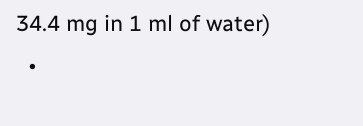34.4 mg in 1 ml of water)
  •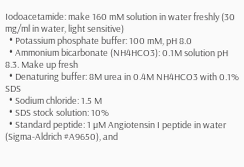Iodoacetamide: make 160 mM solution in water freshly (30 mg/ml in water, light sensitive)
  • Potassium phosphate buffer: 100 mM, pH 8.0
  • Ammonium bicarbonate (NH4HCO3): 0.1M solution pH 8.3. Make up fresh
  • Denaturing buffer: 8M urea in 0.4M NH4HCO3 with 0.1% SDS
  • Sodium chloride: 1.5 M
  • SDS stock solution: 10%
  • Standard peptide: 1 µM Angiotensin I peptide in water (Sigma-Aldrich #A9650), and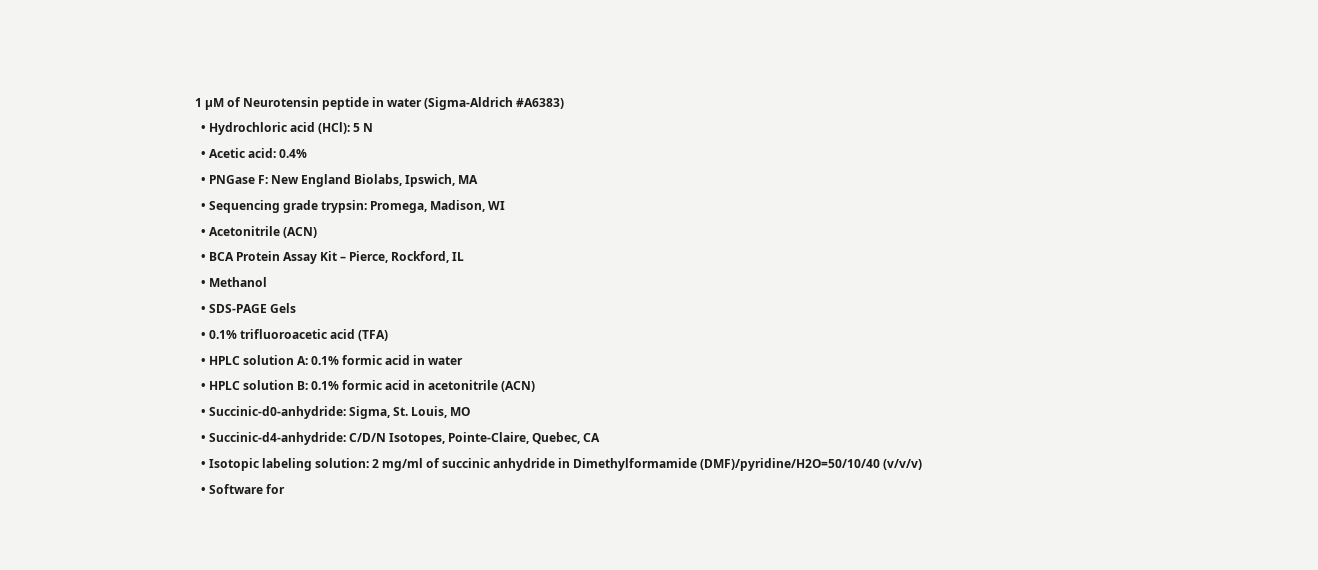1 µM of Neurotensin peptide in water (Sigma-Aldrich #A6383)
  • Hydrochloric acid (HCl): 5 N
  • Acetic acid: 0.4%
  • PNGase F: New England Biolabs, Ipswich, MA
  • Sequencing grade trypsin: Promega, Madison, WI
  • Acetonitrile (ACN)
  • BCA Protein Assay Kit – Pierce, Rockford, IL
  • Methanol
  • SDS-PAGE Gels
  • 0.1% trifluoroacetic acid (TFA)
  • HPLC solution A: 0.1% formic acid in water
  • HPLC solution B: 0.1% formic acid in acetonitrile (ACN)
  • Succinic-d0-anhydride: Sigma, St. Louis, MO
  • Succinic-d4-anhydride: C/D/N Isotopes, Pointe-Claire, Quebec, CA
  • Isotopic labeling solution: 2 mg/ml of succinic anhydride in Dimethylformamide (DMF)/pyridine/H2O=50/10/40 (v/v/v)
  • Software for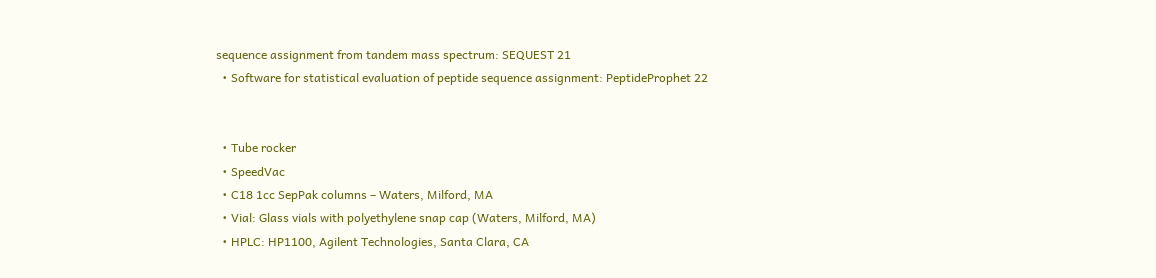sequence assignment from tandem mass spectrum: SEQUEST 21
  • Software for statistical evaluation of peptide sequence assignment: PeptideProphet 22


  • Tube rocker
  • SpeedVac
  • C18 1cc SepPak columns – Waters, Milford, MA
  • Vial: Glass vials with polyethylene snap cap (Waters, Milford, MA)
  • HPLC: HP1100, Agilent Technologies, Santa Clara, CA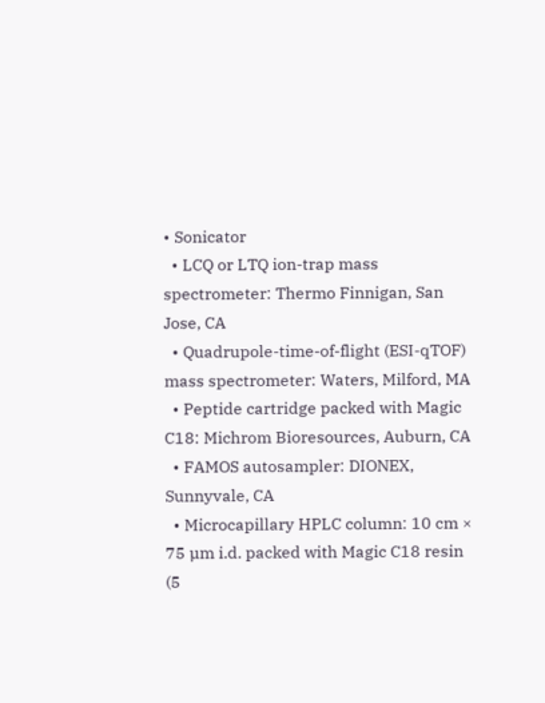• Sonicator
  • LCQ or LTQ ion-trap mass spectrometer: Thermo Finnigan, San Jose, CA
  • Quadrupole-time-of-flight (ESI-qTOF) mass spectrometer: Waters, Milford, MA
  • Peptide cartridge packed with Magic C18: Michrom Bioresources, Auburn, CA
  • FAMOS autosampler: DIONEX, Sunnyvale, CA
  • Microcapillary HPLC column: 10 cm × 75 µm i.d. packed with Magic C18 resin (5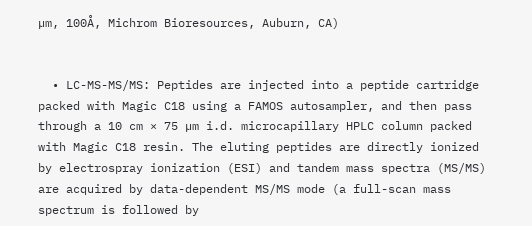µm, 100Å, Michrom Bioresources, Auburn, CA)


  • LC-MS-MS/MS: Peptides are injected into a peptide cartridge packed with Magic C18 using a FAMOS autosampler, and then pass through a 10 cm × 75 µm i.d. microcapillary HPLC column packed with Magic C18 resin. The eluting peptides are directly ionized by electrospray ionization (ESI) and tandem mass spectra (MS/MS) are acquired by data-dependent MS/MS mode (a full-scan mass spectrum is followed by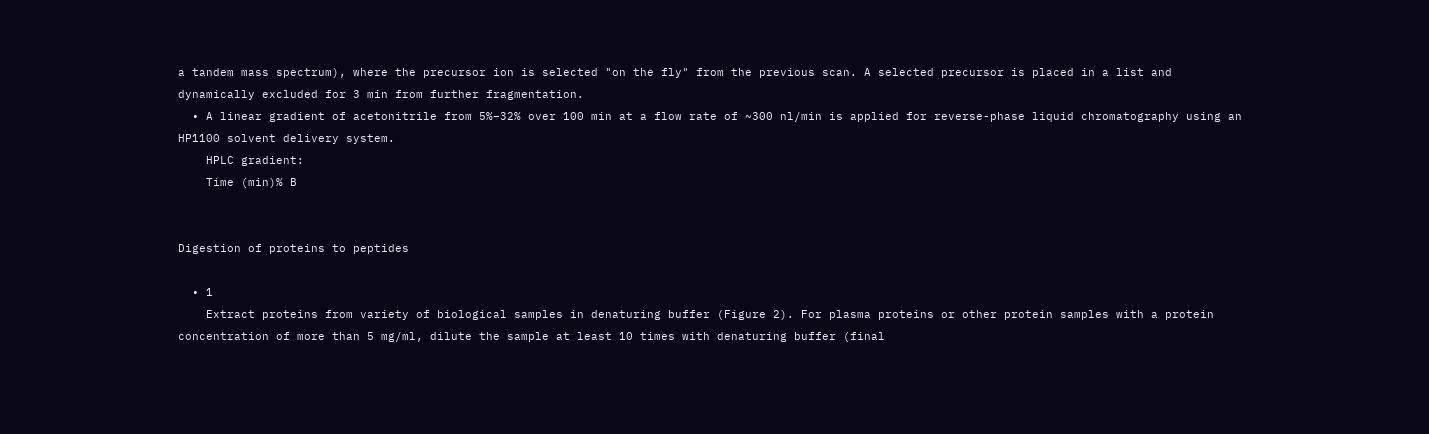a tandem mass spectrum), where the precursor ion is selected "on the fly" from the previous scan. A selected precursor is placed in a list and dynamically excluded for 3 min from further fragmentation.
  • A linear gradient of acetonitrile from 5%–32% over 100 min at a flow rate of ~300 nl/min is applied for reverse-phase liquid chromatography using an HP1100 solvent delivery system.
    HPLC gradient:
    Time (min)% B


Digestion of proteins to peptides

  • 1
    Extract proteins from variety of biological samples in denaturing buffer (Figure 2). For plasma proteins or other protein samples with a protein concentration of more than 5 mg/ml, dilute the sample at least 10 times with denaturing buffer (final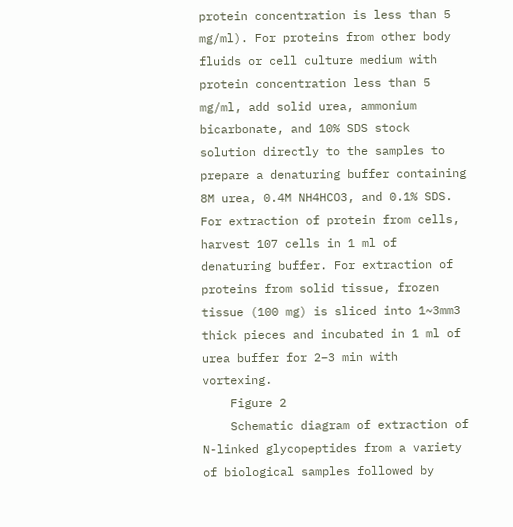protein concentration is less than 5 mg/ml). For proteins from other body fluids or cell culture medium with protein concentration less than 5 mg/ml, add solid urea, ammonium bicarbonate, and 10% SDS stock solution directly to the samples to prepare a denaturing buffer containing 8M urea, 0.4M NH4HCO3, and 0.1% SDS. For extraction of protein from cells, harvest 107 cells in 1 ml of denaturing buffer. For extraction of proteins from solid tissue, frozen tissue (100 mg) is sliced into 1~3mm3 thick pieces and incubated in 1 ml of urea buffer for 2–3 min with vortexing.
    Figure 2
    Schematic diagram of extraction of N-linked glycopeptides from a variety of biological samples followed by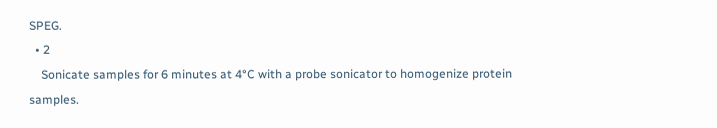SPEG.
  • 2
    Sonicate samples for 6 minutes at 4°C with a probe sonicator to homogenize protein samples.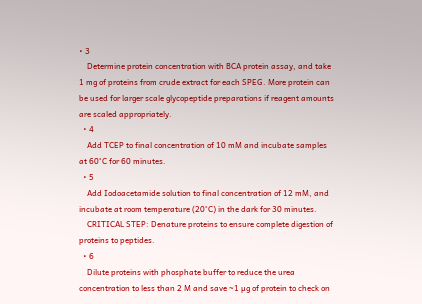• 3
    Determine protein concentration with BCA protein assay, and take 1 mg of proteins from crude extract for each SPEG. More protein can be used for larger scale glycopeptide preparations if reagent amounts are scaled appropriately.
  • 4
    Add TCEP to final concentration of 10 mM and incubate samples at 60°C for 60 minutes.
  • 5
    Add Iodoacetamide solution to final concentration of 12 mM, and incubate at room temperature (20°C) in the dark for 30 minutes.
    CRITICAL STEP: Denature proteins to ensure complete digestion of proteins to peptides.
  • 6
    Dilute proteins with phosphate buffer to reduce the urea concentration to less than 2 M and save ~1 µg of protein to check on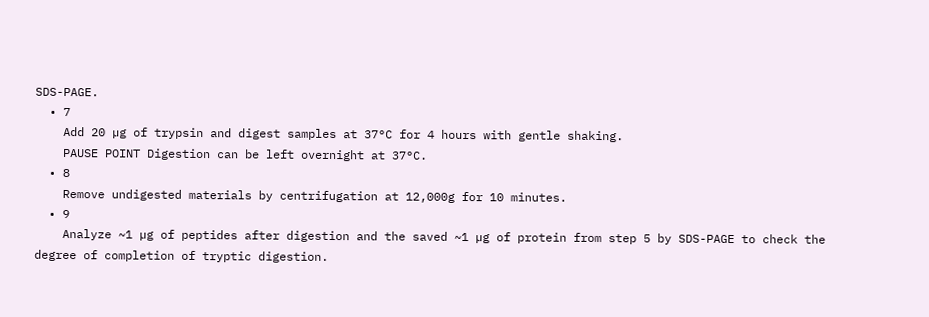SDS-PAGE.
  • 7
    Add 20 µg of trypsin and digest samples at 37°C for 4 hours with gentle shaking.
    PAUSE POINT Digestion can be left overnight at 37°C.
  • 8
    Remove undigested materials by centrifugation at 12,000g for 10 minutes.
  • 9
    Analyze ~1 µg of peptides after digestion and the saved ~1 µg of protein from step 5 by SDS-PAGE to check the degree of completion of tryptic digestion.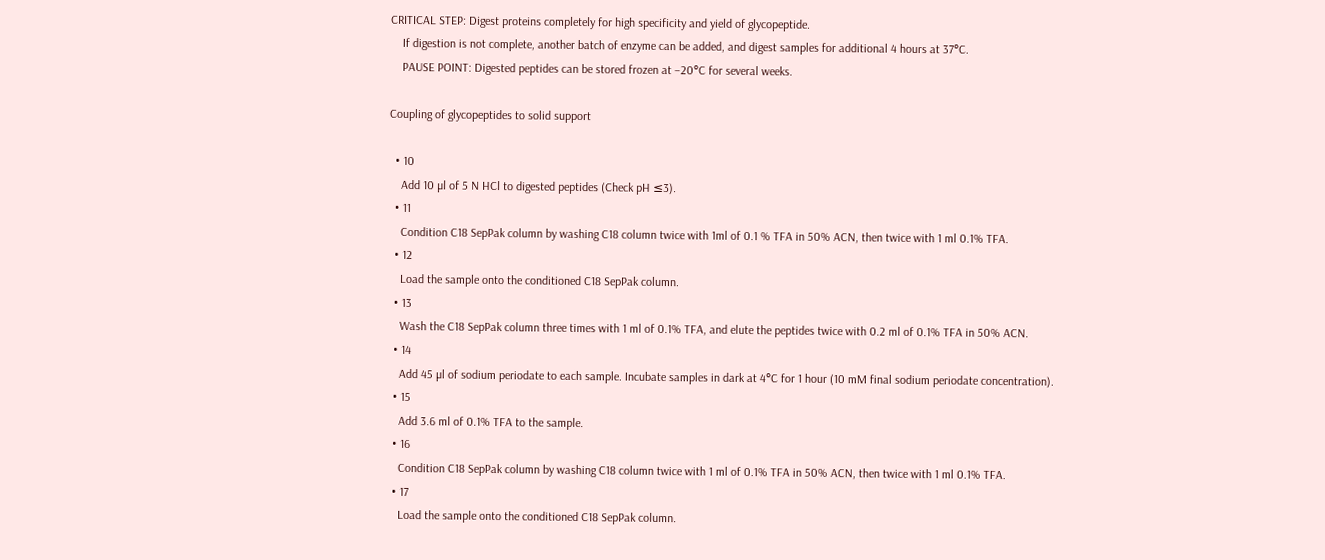CRITICAL STEP: Digest proteins completely for high specificity and yield of glycopeptide.
    If digestion is not complete, another batch of enzyme can be added, and digest samples for additional 4 hours at 37°C.
    PAUSE POINT: Digested peptides can be stored frozen at −20°C for several weeks.

Coupling of glycopeptides to solid support

  • 10
    Add 10 µl of 5 N HCl to digested peptides (Check pH ≤3).
  • 11
    Condition C18 SepPak column by washing C18 column twice with 1ml of 0.1 % TFA in 50% ACN, then twice with 1 ml 0.1% TFA.
  • 12
    Load the sample onto the conditioned C18 SepPak column.
  • 13
    Wash the C18 SepPak column three times with 1 ml of 0.1% TFA, and elute the peptides twice with 0.2 ml of 0.1% TFA in 50% ACN.
  • 14
    Add 45 µl of sodium periodate to each sample. Incubate samples in dark at 4°C for 1 hour (10 mM final sodium periodate concentration).
  • 15
    Add 3.6 ml of 0.1% TFA to the sample.
  • 16
    Condition C18 SepPak column by washing C18 column twice with 1 ml of 0.1% TFA in 50% ACN, then twice with 1 ml 0.1% TFA.
  • 17
    Load the sample onto the conditioned C18 SepPak column.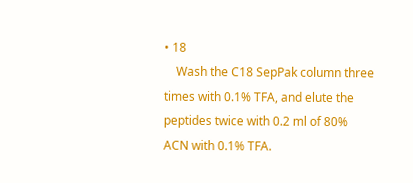• 18
    Wash the C18 SepPak column three times with 0.1% TFA, and elute the peptides twice with 0.2 ml of 80% ACN with 0.1% TFA.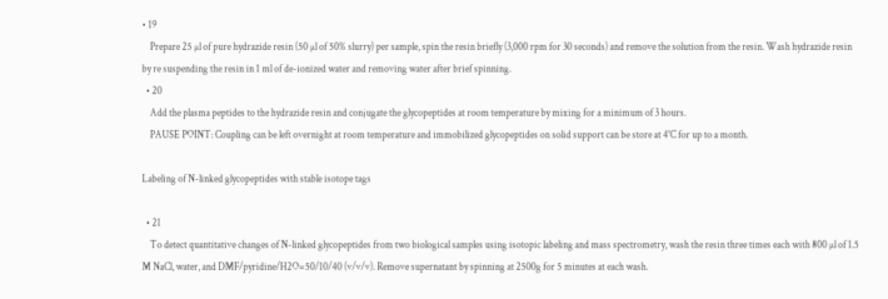• 19
    Prepare 25 µl of pure hydrazide resin (50 µl of 50% slurry) per sample, spin the resin briefly (3,000 rpm for 30 seconds) and remove the solution from the resin. Wash hydrazide resin by re suspending the resin in 1 ml of de-ionized water and removing water after brief spinning.
  • 20
    Add the plasma peptides to the hydrazide resin and conjugate the glycopeptides at room temperature by mixing for a minimum of 3 hours.
    PAUSE POINT: Coupling can be left overnight at room temperature and immobilized glycopeptides on solid support can be store at 4°C for up to a month.

Labeling of N-linked glycopeptides with stable isotope tags

  • 21
    To detect quantitative changes of N-linked glycopeptides from two biological samples using isotopic labeling and mass spectrometry, wash the resin three times each with 800 µl of 1.5 M NaCl, water, and DMF/pyridine/H2O=50/10/40 (v/v/v). Remove supernatant by spinning at 2500g for 5 minutes at each wash.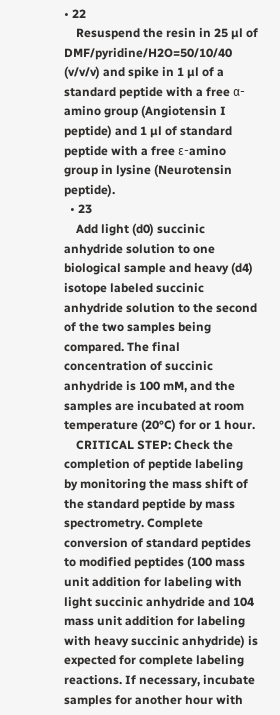• 22
    Resuspend the resin in 25 µl of DMF/pyridine/H2O=50/10/40 (v/v/v) and spike in 1 µl of a standard peptide with a free α-amino group (Angiotensin I peptide) and 1 µl of standard peptide with a free ε-amino group in lysine (Neurotensin peptide).
  • 23
    Add light (d0) succinic anhydride solution to one biological sample and heavy (d4) isotope labeled succinic anhydride solution to the second of the two samples being compared. The final concentration of succinic anhydride is 100 mM, and the samples are incubated at room temperature (20°C) for or 1 hour.
    CRITICAL STEP: Check the completion of peptide labeling by monitoring the mass shift of the standard peptide by mass spectrometry. Complete conversion of standard peptides to modified peptides (100 mass unit addition for labeling with light succinic anhydride and 104 mass unit addition for labeling with heavy succinic anhydride) is expected for complete labeling reactions. If necessary, incubate samples for another hour with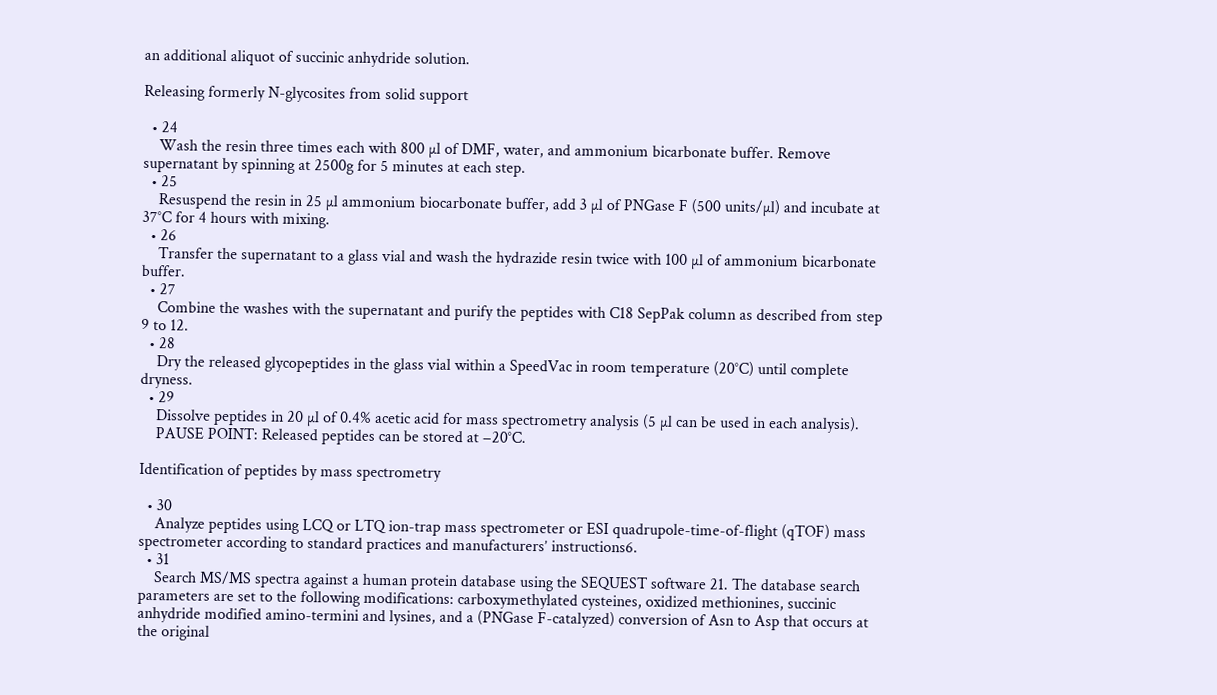an additional aliquot of succinic anhydride solution.

Releasing formerly N-glycosites from solid support

  • 24
    Wash the resin three times each with 800 µl of DMF, water, and ammonium bicarbonate buffer. Remove supernatant by spinning at 2500g for 5 minutes at each step.
  • 25
    Resuspend the resin in 25 µl ammonium biocarbonate buffer, add 3 µl of PNGase F (500 units/µl) and incubate at 37°C for 4 hours with mixing.
  • 26
    Transfer the supernatant to a glass vial and wash the hydrazide resin twice with 100 µl of ammonium bicarbonate buffer.
  • 27
    Combine the washes with the supernatant and purify the peptides with C18 SepPak column as described from step 9 to 12.
  • 28
    Dry the released glycopeptides in the glass vial within a SpeedVac in room temperature (20°C) until complete dryness.
  • 29
    Dissolve peptides in 20 µl of 0.4% acetic acid for mass spectrometry analysis (5 µl can be used in each analysis).
    PAUSE POINT: Released peptides can be stored at −20°C.

Identification of peptides by mass spectrometry

  • 30
    Analyze peptides using LCQ or LTQ ion-trap mass spectrometer or ESI quadrupole-time-of-flight (qTOF) mass spectrometer according to standard practices and manufacturers’ instructions6.
  • 31
    Search MS/MS spectra against a human protein database using the SEQUEST software 21. The database search parameters are set to the following modifications: carboxymethylated cysteines, oxidized methionines, succinic anhydride modified amino-termini and lysines, and a (PNGase F-catalyzed) conversion of Asn to Asp that occurs at the original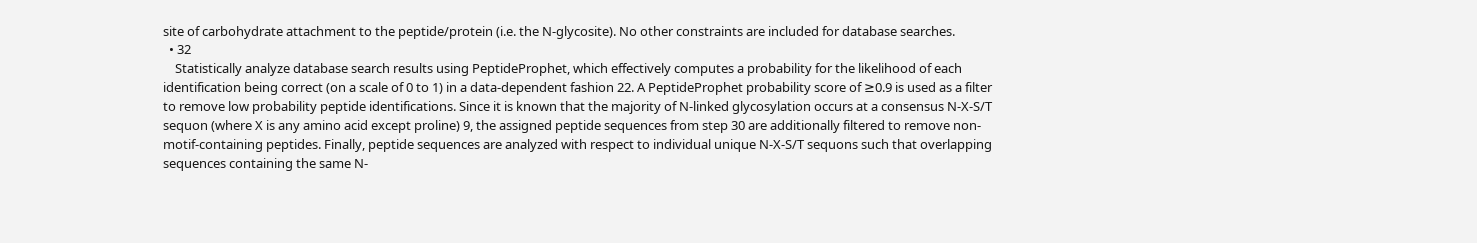site of carbohydrate attachment to the peptide/protein (i.e. the N-glycosite). No other constraints are included for database searches.
  • 32
    Statistically analyze database search results using PeptideProphet, which effectively computes a probability for the likelihood of each identification being correct (on a scale of 0 to 1) in a data-dependent fashion 22. A PeptideProphet probability score of ≥0.9 is used as a filter to remove low probability peptide identifications. Since it is known that the majority of N-linked glycosylation occurs at a consensus N-X-S/T sequon (where X is any amino acid except proline) 9, the assigned peptide sequences from step 30 are additionally filtered to remove non-motif-containing peptides. Finally, peptide sequences are analyzed with respect to individual unique N-X-S/T sequons such that overlapping sequences containing the same N-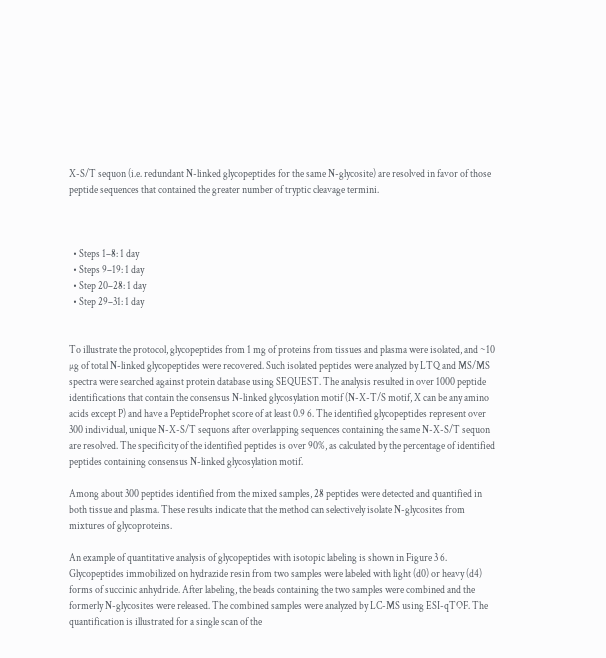X-S/T sequon (i.e. redundant N-linked glycopeptides for the same N-glycosite) are resolved in favor of those peptide sequences that contained the greater number of tryptic cleavage termini.



  • Steps 1–8: 1 day
  • Steps 9–19: 1 day
  • Step 20–28: 1 day
  • Step 29–31: 1 day


To illustrate the protocol, glycopeptides from 1 mg of proteins from tissues and plasma were isolated, and ~10 µg of total N-linked glycopeptides were recovered. Such isolated peptides were analyzed by LTQ and MS/MS spectra were searched against protein database using SEQUEST. The analysis resulted in over 1000 peptide identifications that contain the consensus N-linked glycosylation motif (N-X-T/S motif, X can be any amino acids except P) and have a PeptideProphet score of at least 0.9 6. The identified glycopeptides represent over 300 individual, unique N-X-S/T sequons after overlapping sequences containing the same N-X-S/T sequon are resolved. The specificity of the identified peptides is over 90%, as calculated by the percentage of identified peptides containing consensus N-linked glycosylation motif.

Among about 300 peptides identified from the mixed samples, 28 peptides were detected and quantified in both tissue and plasma. These results indicate that the method can selectively isolate N-glycosites from mixtures of glycoproteins.

An example of quantitative analysis of glycopeptides with isotopic labeling is shown in Figure 3 6. Glycopeptides immobilized on hydrazide resin from two samples were labeled with light (d0) or heavy (d4) forms of succinic anhydride. After labeling, the beads containing the two samples were combined and the formerly N-glycosites were released. The combined samples were analyzed by LC-MS using ESI-qTOF. The quantification is illustrated for a single scan of the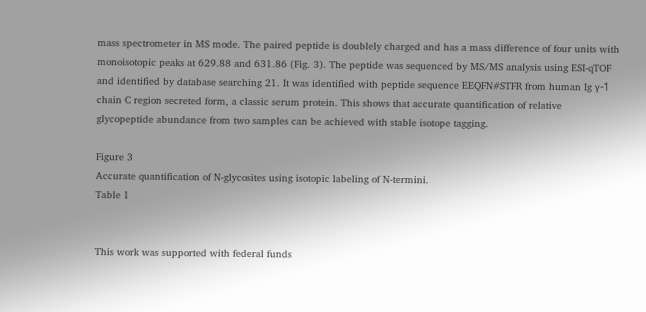mass spectrometer in MS mode. The paired peptide is doublely charged and has a mass difference of four units with monoisotopic peaks at 629.88 and 631.86 (Fig. 3). The peptide was sequenced by MS/MS analysis using ESI-qTOF and identified by database searching 21. It was identified with peptide sequence EEQFN#STFR from human Ig γ-1 chain C region secreted form, a classic serum protein. This shows that accurate quantification of relative glycopeptide abundance from two samples can be achieved with stable isotope tagging.

Figure 3
Accurate quantification of N-glycosites using isotopic labeling of N-termini.
Table 1


This work was supported with federal funds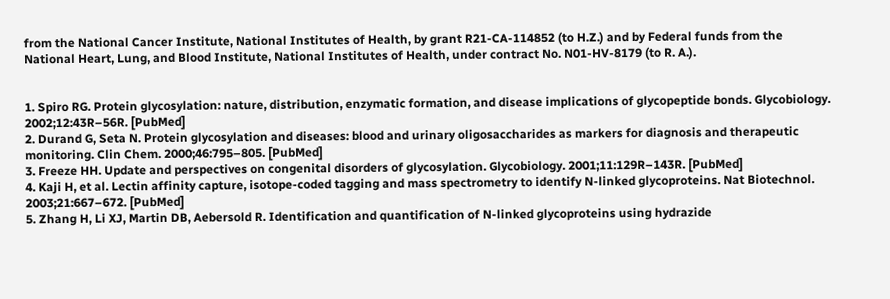from the National Cancer Institute, National Institutes of Health, by grant R21-CA-114852 (to H.Z.) and by Federal funds from the National Heart, Lung, and Blood Institute, National Institutes of Health, under contract No. N01-HV-8179 (to R. A.).


1. Spiro RG. Protein glycosylation: nature, distribution, enzymatic formation, and disease implications of glycopeptide bonds. Glycobiology. 2002;12:43R–56R. [PubMed]
2. Durand G, Seta N. Protein glycosylation and diseases: blood and urinary oligosaccharides as markers for diagnosis and therapeutic monitoring. Clin Chem. 2000;46:795–805. [PubMed]
3. Freeze HH. Update and perspectives on congenital disorders of glycosylation. Glycobiology. 2001;11:129R–143R. [PubMed]
4. Kaji H, et al. Lectin affinity capture, isotope-coded tagging and mass spectrometry to identify N-linked glycoproteins. Nat Biotechnol. 2003;21:667–672. [PubMed]
5. Zhang H, Li XJ, Martin DB, Aebersold R. Identification and quantification of N-linked glycoproteins using hydrazide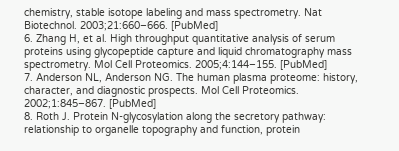chemistry, stable isotope labeling and mass spectrometry. Nat Biotechnol. 2003;21:660–666. [PubMed]
6. Zhang H, et al. High throughput quantitative analysis of serum proteins using glycopeptide capture and liquid chromatography mass spectrometry. Mol Cell Proteomics. 2005;4:144–155. [PubMed]
7. Anderson NL, Anderson NG. The human plasma proteome: history, character, and diagnostic prospects. Mol Cell Proteomics. 2002;1:845–867. [PubMed]
8. Roth J. Protein N-glycosylation along the secretory pathway: relationship to organelle topography and function, protein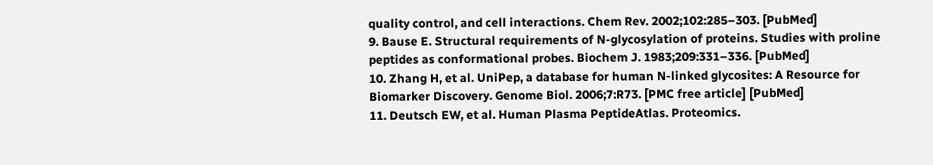quality control, and cell interactions. Chem Rev. 2002;102:285–303. [PubMed]
9. Bause E. Structural requirements of N-glycosylation of proteins. Studies with proline peptides as conformational probes. Biochem J. 1983;209:331–336. [PubMed]
10. Zhang H, et al. UniPep, a database for human N-linked glycosites: A Resource for Biomarker Discovery. Genome Biol. 2006;7:R73. [PMC free article] [PubMed]
11. Deutsch EW, et al. Human Plasma PeptideAtlas. Proteomics.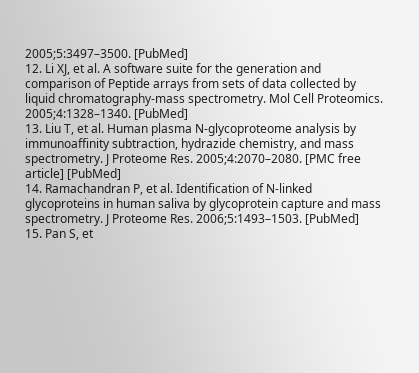2005;5:3497–3500. [PubMed]
12. Li XJ, et al. A software suite for the generation and comparison of Peptide arrays from sets of data collected by liquid chromatography-mass spectrometry. Mol Cell Proteomics. 2005;4:1328–1340. [PubMed]
13. Liu T, et al. Human plasma N-glycoproteome analysis by immunoaffinity subtraction, hydrazide chemistry, and mass spectrometry. J Proteome Res. 2005;4:2070–2080. [PMC free article] [PubMed]
14. Ramachandran P, et al. Identification of N-linked glycoproteins in human saliva by glycoprotein capture and mass spectrometry. J Proteome Res. 2006;5:1493–1503. [PubMed]
15. Pan S, et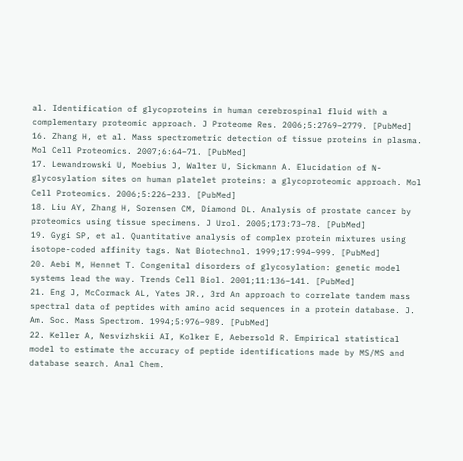al. Identification of glycoproteins in human cerebrospinal fluid with a complementary proteomic approach. J Proteome Res. 2006;5:2769–2779. [PubMed]
16. Zhang H, et al. Mass spectrometric detection of tissue proteins in plasma. Mol Cell Proteomics. 2007;6:64–71. [PubMed]
17. Lewandrowski U, Moebius J, Walter U, Sickmann A. Elucidation of N-glycosylation sites on human platelet proteins: a glycoproteomic approach. Mol Cell Proteomics. 2006;5:226–233. [PubMed]
18. Liu AY, Zhang H, Sorensen CM, Diamond DL. Analysis of prostate cancer by proteomics using tissue specimens. J Urol. 2005;173:73–78. [PubMed]
19. Gygi SP, et al. Quantitative analysis of complex protein mixtures using isotope-coded affinity tags. Nat Biotechnol. 1999;17:994–999. [PubMed]
20. Aebi M, Hennet T. Congenital disorders of glycosylation: genetic model systems lead the way. Trends Cell Biol. 2001;11:136–141. [PubMed]
21. Eng J, McCormack AL, Yates JR., 3rd An approach to correlate tandem mass spectral data of peptides with amino acid sequences in a protein database. J. Am. Soc. Mass Spectrom. 1994;5:976–989. [PubMed]
22. Keller A, Nesvizhskii AI, Kolker E, Aebersold R. Empirical statistical model to estimate the accuracy of peptide identifications made by MS/MS and database search. Anal Chem.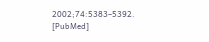2002;74:5383–5392. [PubMed]